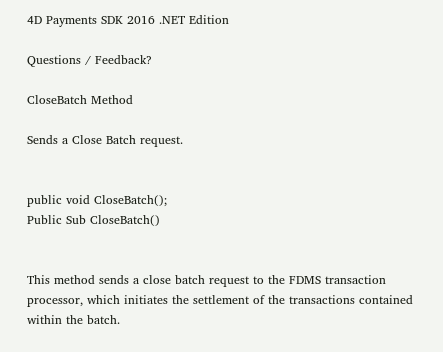4D Payments SDK 2016 .NET Edition

Questions / Feedback?

CloseBatch Method

Sends a Close Batch request.


public void CloseBatch();
Public Sub CloseBatch()


This method sends a close batch request to the FDMS transaction processor, which initiates the settlement of the transactions contained within the batch.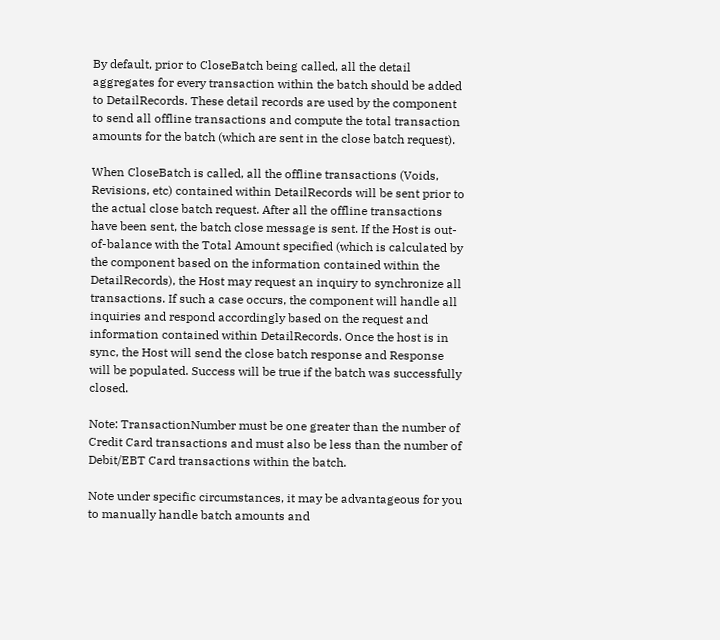By default, prior to CloseBatch being called, all the detail aggregates for every transaction within the batch should be added to DetailRecords. These detail records are used by the component to send all offline transactions and compute the total transaction amounts for the batch (which are sent in the close batch request).

When CloseBatch is called, all the offline transactions (Voids, Revisions, etc) contained within DetailRecords will be sent prior to the actual close batch request. After all the offline transactions have been sent, the batch close message is sent. If the Host is out-of-balance with the Total Amount specified (which is calculated by the component based on the information contained within the DetailRecords), the Host may request an inquiry to synchronize all transactions. If such a case occurs, the component will handle all inquiries and respond accordingly based on the request and information contained within DetailRecords. Once the host is in sync, the Host will send the close batch response and Response will be populated. Success will be true if the batch was successfully closed.

Note: TransactionNumber must be one greater than the number of Credit Card transactions and must also be less than the number of Debit/EBT Card transactions within the batch.

Note under specific circumstances, it may be advantageous for you to manually handle batch amounts and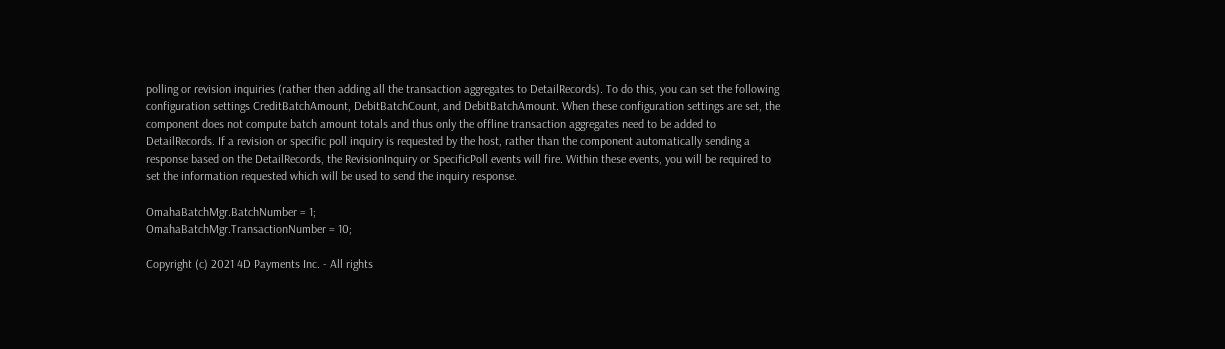polling or revision inquiries (rather then adding all the transaction aggregates to DetailRecords). To do this, you can set the following configuration settings CreditBatchAmount, DebitBatchCount, and DebitBatchAmount. When these configuration settings are set, the component does not compute batch amount totals and thus only the offline transaction aggregates need to be added to DetailRecords. If a revision or specific poll inquiry is requested by the host, rather than the component automatically sending a response based on the DetailRecords, the RevisionInquiry or SpecificPoll events will fire. Within these events, you will be required to set the information requested which will be used to send the inquiry response.

OmahaBatchMgr.BatchNumber = 1;
OmahaBatchMgr.TransactionNumber = 10;

Copyright (c) 2021 4D Payments Inc. - All rights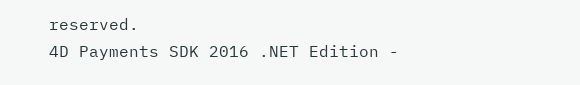reserved.
4D Payments SDK 2016 .NET Edition -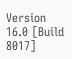Version 16.0 [Build 8017]